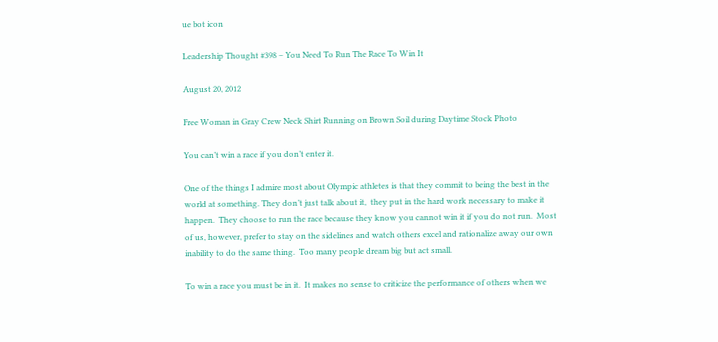ue bot icon

Leadership Thought #398 – You Need To Run The Race To Win It

August 20, 2012

Free Woman in Gray Crew Neck Shirt Running on Brown Soil during Daytime Stock Photo

You can’t win a race if you don’t enter it.

One of the things I admire most about Olympic athletes is that they commit to being the best in the world at something. They don’t just talk about it,  they put in the hard work necessary to make it happen.  They choose to run the race because they know you cannot win it if you do not run.  Most of us, however, prefer to stay on the sidelines and watch others excel and rationalize away our own inability to do the same thing.  Too many people dream big but act small.

To win a race you must be in it.  It makes no sense to criticize the performance of others when we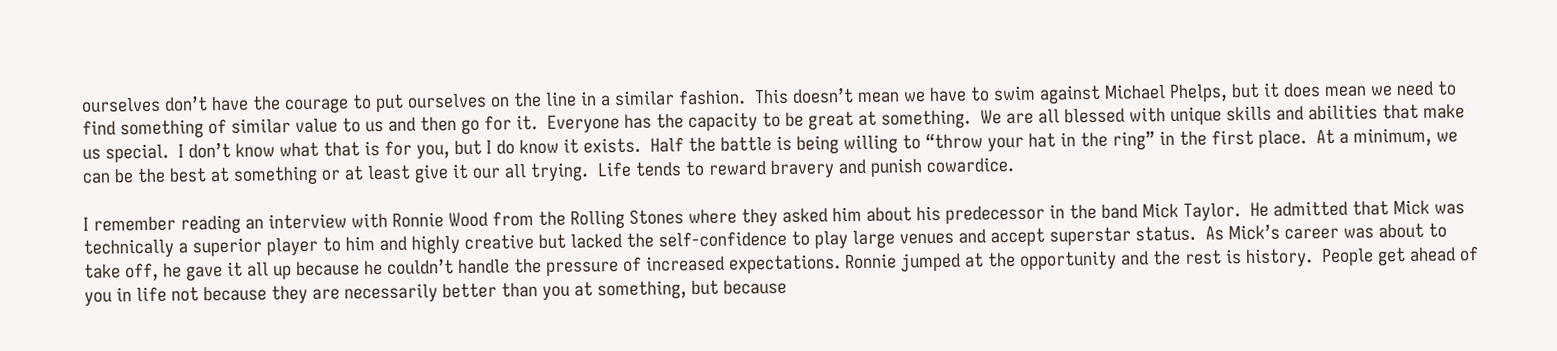ourselves don’t have the courage to put ourselves on the line in a similar fashion.  This doesn’t mean we have to swim against Michael Phelps, but it does mean we need to find something of similar value to us and then go for it.  Everyone has the capacity to be great at something.  We are all blessed with unique skills and abilities that make us special.  I don’t know what that is for you, but I do know it exists.  Half the battle is being willing to “throw your hat in the ring” in the first place.  At a minimum, we can be the best at something or at least give it our all trying.  Life tends to reward bravery and punish cowardice.

I remember reading an interview with Ronnie Wood from the Rolling Stones where they asked him about his predecessor in the band Mick Taylor.  He admitted that Mick was technically a superior player to him and highly creative but lacked the self-confidence to play large venues and accept superstar status.  As Mick’s career was about to take off, he gave it all up because he couldn’t handle the pressure of increased expectations. Ronnie jumped at the opportunity and the rest is history.  People get ahead of you in life not because they are necessarily better than you at something, but because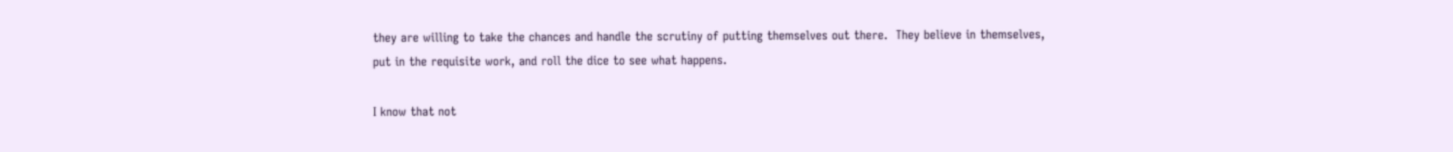they are willing to take the chances and handle the scrutiny of putting themselves out there.  They believe in themselves, put in the requisite work, and roll the dice to see what happens.

I know that not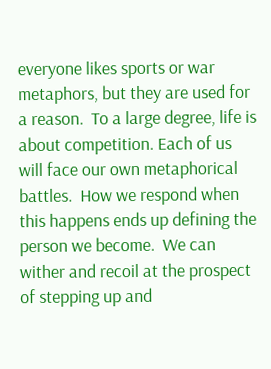everyone likes sports or war metaphors, but they are used for a reason.  To a large degree, life is about competition. Each of us will face our own metaphorical battles.  How we respond when this happens ends up defining the person we become.  We can wither and recoil at the prospect of stepping up and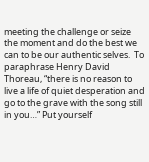meeting the challenge or seize the moment and do the best we can to be our authentic selves.  To paraphrase Henry David Thoreau, “there is no reason to live a life of quiet desperation and go to the grave with the song still in you…” Put yourself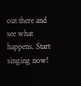out there and see what happens. Start singing now!